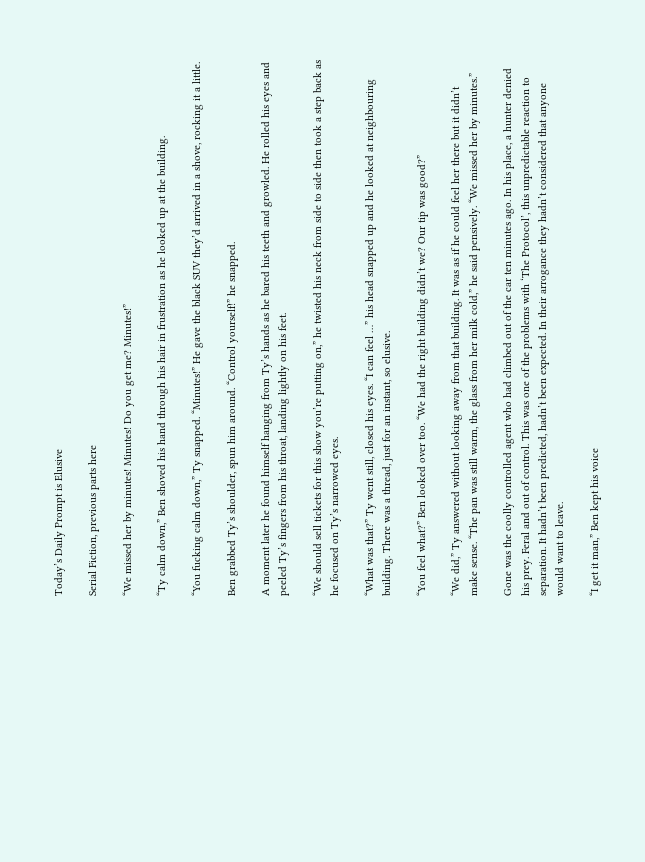Today’s Daily Prompt is Elusive

Serial Fiction, previous parts here

“We missed her by minutes! Minutes! Do you get me? Minutes!”

“Ty calm down,” Ben shoved his hand through his hair in frustration as he looked up at the building.

“You fucking calm down,” Ty snapped. “Minutes!” He gave the black SUV they’d arrived in a shove, rocking it a little.

Ben grabbed Ty’s shoulder, spun him around. “Control yourself!” he snapped.

A moment later he found himself hanging from Ty’s hands as he bared his teeth and growled. He rolled his eyes and peeled Ty’s fingers from his throat, landing lightly on his feet.

“We should sell tickets for this show you’re putting on,” he twisted his neck from side to side then took a step back as he focused on Ty’s narrowed eyes.

“What was that?” Ty went still, closed his eyes. “I can feel …” his head snapped up and he looked at neighbouring building. There was a thread, just for an instant, so elusive.

“You feel what?” Ben looked over too. “We had the right building didn’t we? Our tip was good?”

“We did,” Ty answered without looking away from that building. It was as if he could feel her there but it didn’t make sense. “The pan was still warm, the glass from her milk cold,” he said pensively. “We missed her by minutes.”

Gone was the coolly controlled agent who had climbed out of the car ten minutes ago. In his place, a hunter denied his prey. Feral and out of control. This was one of the problems with ‘The Protocol’, this unpredictable reaction to separation. It hadn’t been predicted, hadn’t been expected. In their arrogance they hadn’t considered that anyone would want to leave.

“I get it man,” Ben kept his voice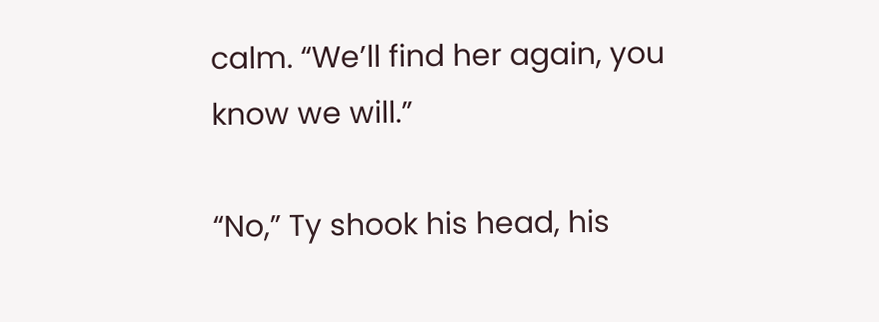calm. “We’ll find her again, you know we will.”

“No,” Ty shook his head, his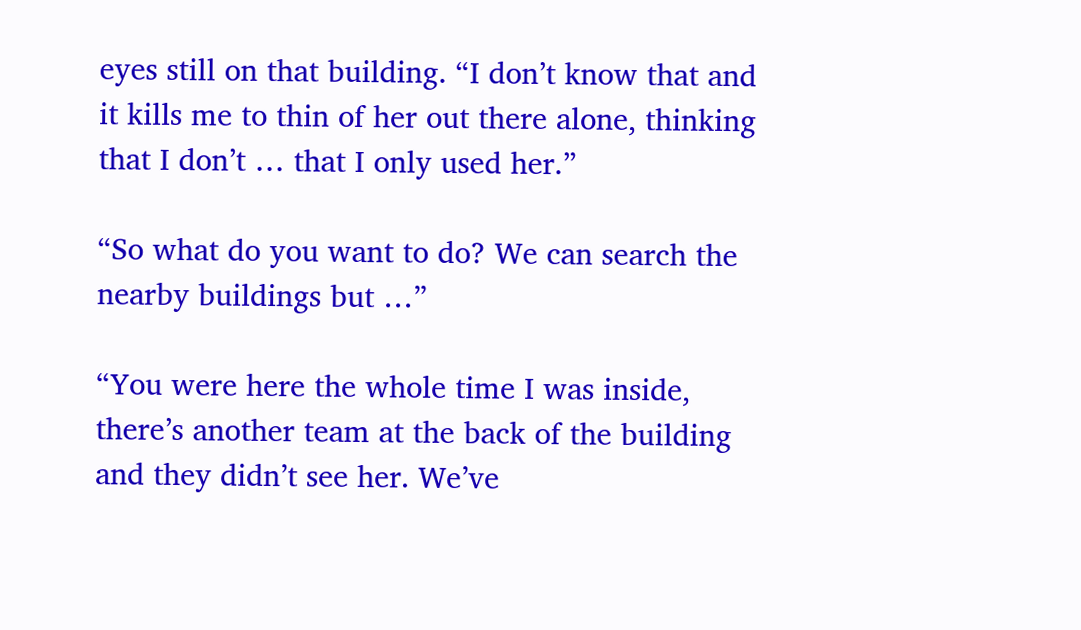eyes still on that building. “I don’t know that and it kills me to thin of her out there alone, thinking that I don’t … that I only used her.”

“So what do you want to do? We can search the nearby buildings but …”

“You were here the whole time I was inside, there’s another team at the back of the building and they didn’t see her. We’ve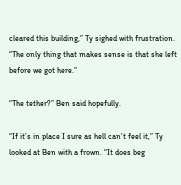cleared this building,” Ty sighed with frustration. “The only thing that makes sense is that she left before we got here.”

“The tether?” Ben said hopefully.

“If it’s in place I sure as hell can’t feel it,” Ty looked at Ben with a frown. “It does beg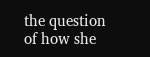the question of how she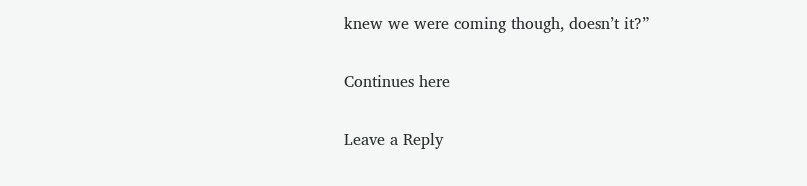knew we were coming though, doesn’t it?”

Continues here

Leave a Reply